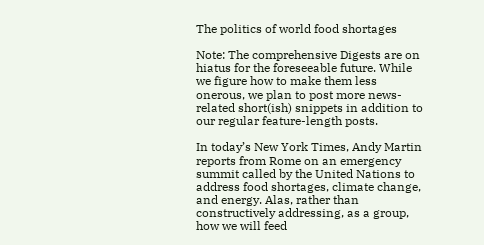The politics of world food shortages

Note: The comprehensive Digests are on hiatus for the foreseeable future. While we figure how to make them less onerous, we plan to post more news-related short(ish) snippets in addition to our regular feature-length posts.

In today’s New York Times, Andy Martin reports from Rome on an emergency summit called by the United Nations to address food shortages, climate change, and energy. Alas, rather than constructively addressing, as a group, how we will feed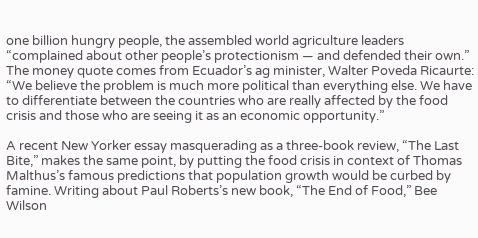one billion hungry people, the assembled world agriculture leaders “complained about other people’s protectionism — and defended their own.” The money quote comes from Ecuador’s ag minister, Walter Poveda Ricaurte: “We believe the problem is much more political than everything else. We have to differentiate between the countries who are really affected by the food crisis and those who are seeing it as an economic opportunity.”

A recent New Yorker essay masquerading as a three-book review, “The Last Bite,” makes the same point, by putting the food crisis in context of Thomas Malthus’s famous predictions that population growth would be curbed by famine. Writing about Paul Roberts’s new book, “The End of Food,” Bee Wilson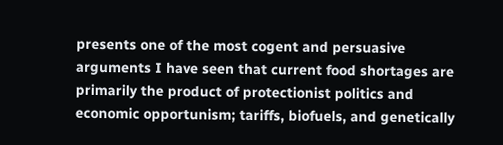presents one of the most cogent and persuasive arguments I have seen that current food shortages are primarily the product of protectionist politics and economic opportunism; tariffs, biofuels, and genetically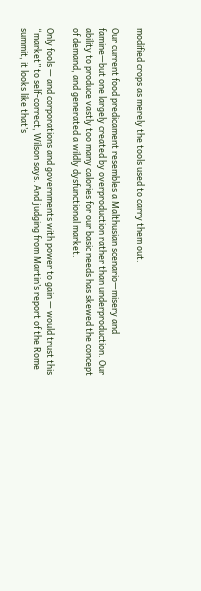modified crops as merely the tools used to carry them out.

Our current food predicament resembles a Malthusian scenario—misery and famine—but one largely created by overproduction rather than underproduction. Our ability to produce vastly too many calories for our basic needs has skewed the concept of demand, and generated a wildly dysfunctional market.

Only fools — and corporations and governments with power to gain — would trust this “market” to self-correct, Wilson says. And judging from Martin’s report of the Rome summit, it looks like that’s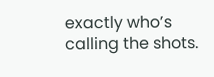exactly who’s calling the shots.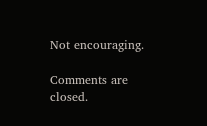Not encouraging.

Comments are closed.